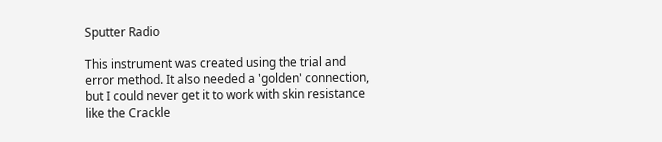Sputter Radio

This instrument was created using the trial and error method. It also needed a 'golden' connection, but I could never get it to work with skin resistance like the Crackle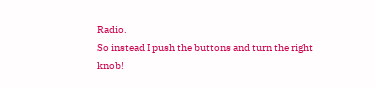Radio.
So instead I push the buttons and turn the right knob!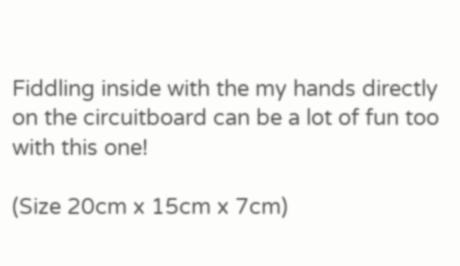Fiddling inside with the my hands directly on the circuitboard can be a lot of fun too with this one!

(Size 20cm x 15cm x 7cm)